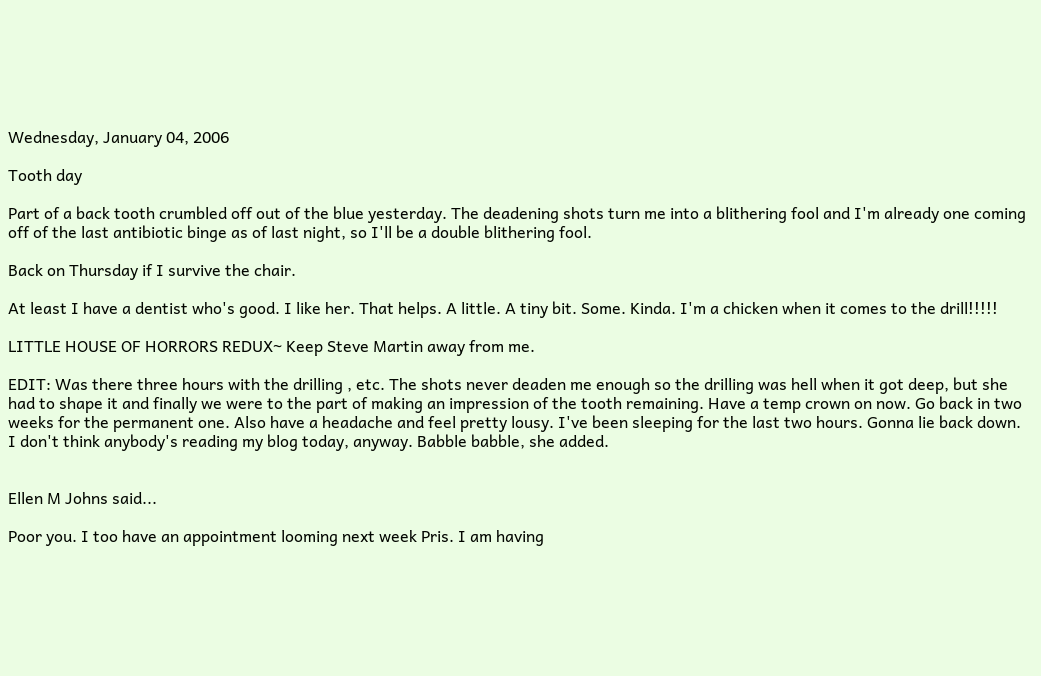Wednesday, January 04, 2006

Tooth day

Part of a back tooth crumbled off out of the blue yesterday. The deadening shots turn me into a blithering fool and I'm already one coming off of the last antibiotic binge as of last night, so I'll be a double blithering fool.

Back on Thursday if I survive the chair.

At least I have a dentist who's good. I like her. That helps. A little. A tiny bit. Some. Kinda. I'm a chicken when it comes to the drill!!!!!

LITTLE HOUSE OF HORRORS REDUX~ Keep Steve Martin away from me.

EDIT: Was there three hours with the drilling , etc. The shots never deaden me enough so the drilling was hell when it got deep, but she had to shape it and finally we were to the part of making an impression of the tooth remaining. Have a temp crown on now. Go back in two weeks for the permanent one. Also have a headache and feel pretty lousy. I've been sleeping for the last two hours. Gonna lie back down. I don't think anybody's reading my blog today, anyway. Babble babble, she added.


Ellen M Johns said...

Poor you. I too have an appointment looming next week Pris. I am having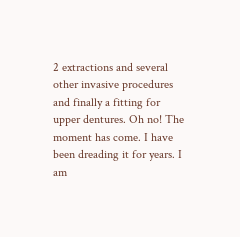2 extractions and several other invasive procedures and finally a fitting for upper dentures. Oh no! The moment has come. I have been dreading it for years. I am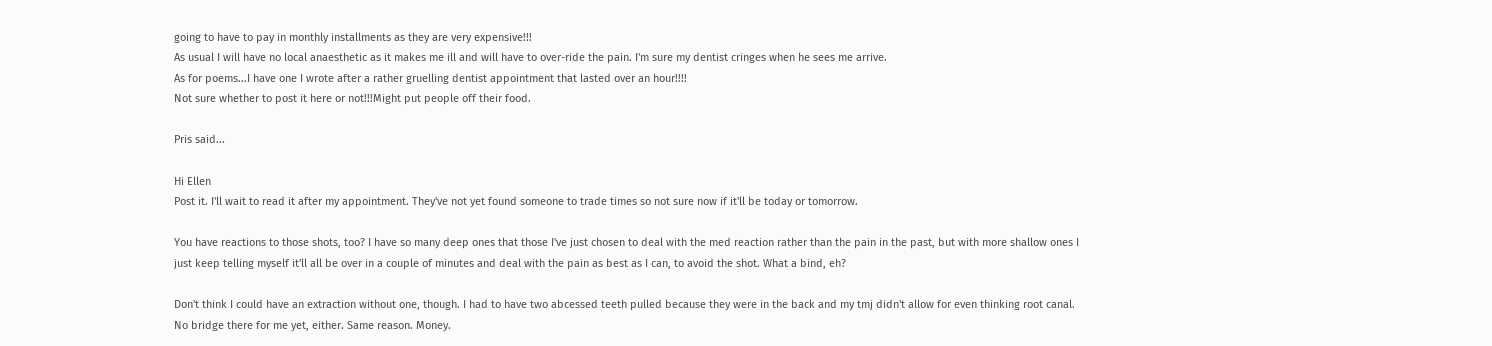going to have to pay in monthly installments as they are very expensive!!!
As usual I will have no local anaesthetic as it makes me ill and will have to over-ride the pain. I'm sure my dentist cringes when he sees me arrive.
As for poems...I have one I wrote after a rather gruelling dentist appointment that lasted over an hour!!!!
Not sure whether to post it here or not!!!Might put people off their food.

Pris said...

Hi Ellen
Post it. I'll wait to read it after my appointment. They've not yet found someone to trade times so not sure now if it'll be today or tomorrow.

You have reactions to those shots, too? I have so many deep ones that those I've just chosen to deal with the med reaction rather than the pain in the past, but with more shallow ones I just keep telling myself it'll all be over in a couple of minutes and deal with the pain as best as I can, to avoid the shot. What a bind, eh?

Don't think I could have an extraction without one, though. I had to have two abcessed teeth pulled because they were in the back and my tmj didn't allow for even thinking root canal. No bridge there for me yet, either. Same reason. Money.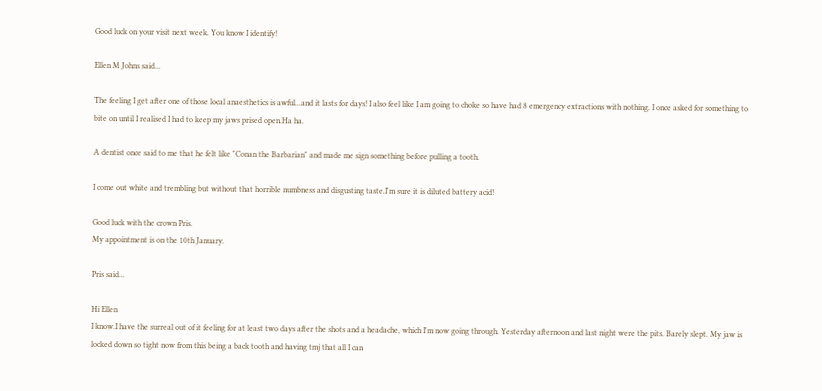Good luck on your visit next week. You know I identify!

Ellen M Johns said...

The feeling I get after one of those local anaesthetics is awful...and it lasts for days! I also feel like I am going to choke so have had 8 emergency extractions with nothing. I once asked for something to bite on until I realised I had to keep my jaws prised open.Ha ha.

A dentist once said to me that he felt like "Conan the Barbarian" and made me sign something before pulling a tooth.

I come out white and trembling but without that horrible numbness and disgusting taste.I'm sure it is diluted battery acid!

Good luck with the crown Pris.
My appointment is on the 10th January.

Pris said...

Hi Ellen
I know.I have the surreal out of it feeling for at least two days after the shots and a headache, which I'm now going through. Yesterday afternoon and last night were the pits. Barely slept. My jaw is locked down so tight now from this being a back tooth and having tmj that all I can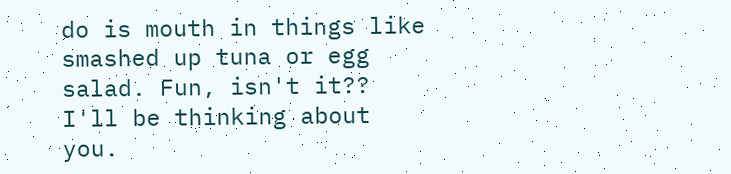do is mouth in things like smashed up tuna or egg salad. Fun, isn't it?? I'll be thinking about you.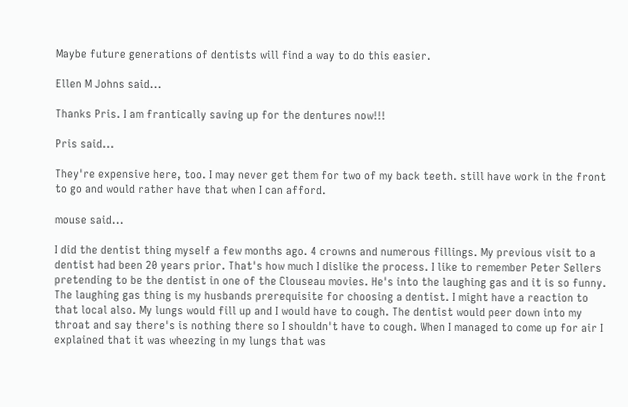Maybe future generations of dentists will find a way to do this easier.

Ellen M Johns said...

Thanks Pris. I am frantically saving up for the dentures now!!!

Pris said...

They're expensive here, too. I may never get them for two of my back teeth. still have work in the front to go and would rather have that when I can afford.

mouse said...

I did the dentist thing myself a few months ago. 4 crowns and numerous fillings. My previous visit to a dentist had been 20 years prior. That's how much I dislike the process. I like to remember Peter Sellers pretending to be the dentist in one of the Clouseau movies. He's into the laughing gas and it is so funny. The laughing gas thing is my husbands prerequisite for choosing a dentist. I might have a reaction to that local also. My lungs would fill up and I would have to cough. The dentist would peer down into my throat and say there's is nothing there so I shouldn't have to cough. When I managed to come up for air I explained that it was wheezing in my lungs that was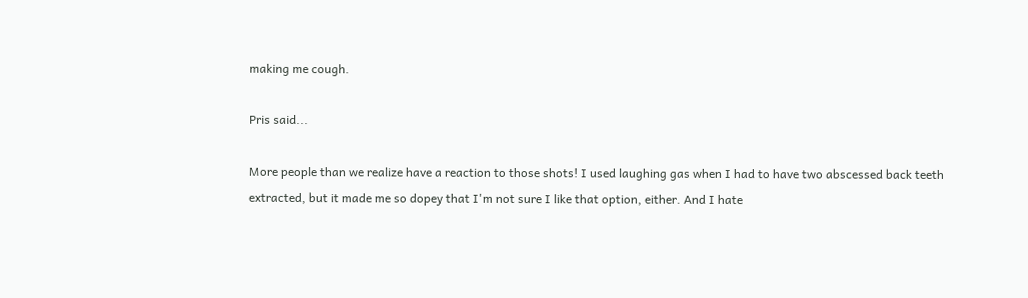making me cough.

Pris said...

More people than we realize have a reaction to those shots! I used laughing gas when I had to have two abscessed back teeth extracted, but it made me so dopey that I'm not sure I like that option, either. And I hate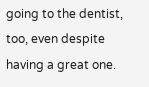going to the dentist, too, even despite having a great one.